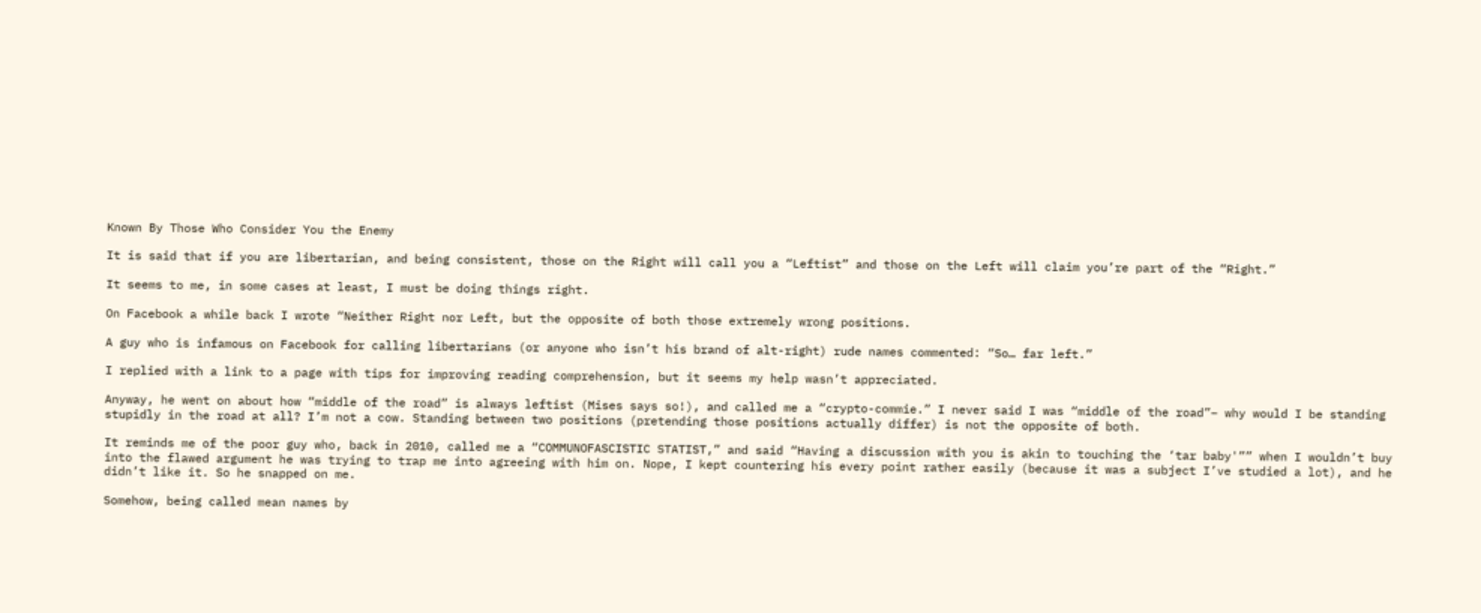Known By Those Who Consider You the Enemy

It is said that if you are libertarian, and being consistent, those on the Right will call you a “Leftist” and those on the Left will claim you’re part of the “Right.”

It seems to me, in some cases at least, I must be doing things right.

On Facebook a while back I wrote “Neither Right nor Left, but the opposite of both those extremely wrong positions.

A guy who is infamous on Facebook for calling libertarians (or anyone who isn’t his brand of alt-right) rude names commented: “So… far left.”

I replied with a link to a page with tips for improving reading comprehension, but it seems my help wasn’t appreciated.

Anyway, he went on about how “middle of the road” is always leftist (Mises says so!), and called me a “crypto-commie.” I never said I was “middle of the road”– why would I be standing stupidly in the road at all? I’m not a cow. Standing between two positions (pretending those positions actually differ) is not the opposite of both.

It reminds me of the poor guy who, back in 2010, called me a “COMMUNOFASCISTIC STATIST,” and said “Having a discussion with you is akin to touching the ‘tar baby'”” when I wouldn’t buy into the flawed argument he was trying to trap me into agreeing with him on. Nope, I kept countering his every point rather easily (because it was a subject I’ve studied a lot), and he didn’t like it. So he snapped on me.

Somehow, being called mean names by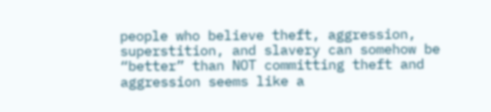people who believe theft, aggression, superstition, and slavery can somehow be “better” than NOT committing theft and aggression seems like a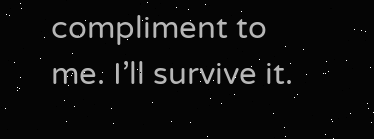compliment to me. I’ll survive it.